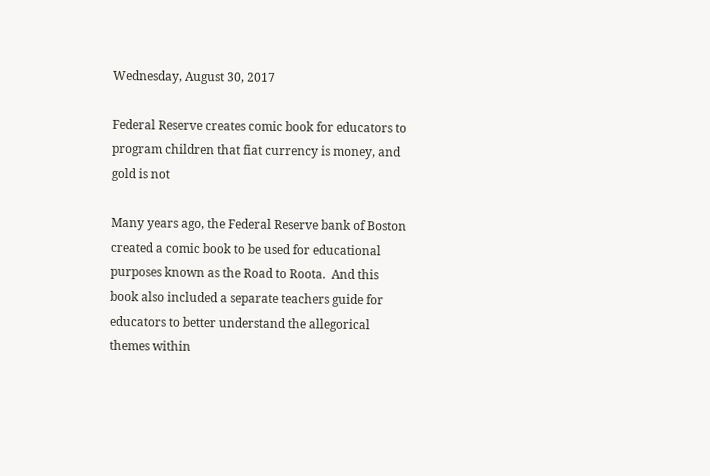Wednesday, August 30, 2017

Federal Reserve creates comic book for educators to program children that fiat currency is money, and gold is not

Many years ago, the Federal Reserve bank of Boston created a comic book to be used for educational purposes known as the Road to Roota.  And this book also included a separate teachers guide for educators to better understand the allegorical themes within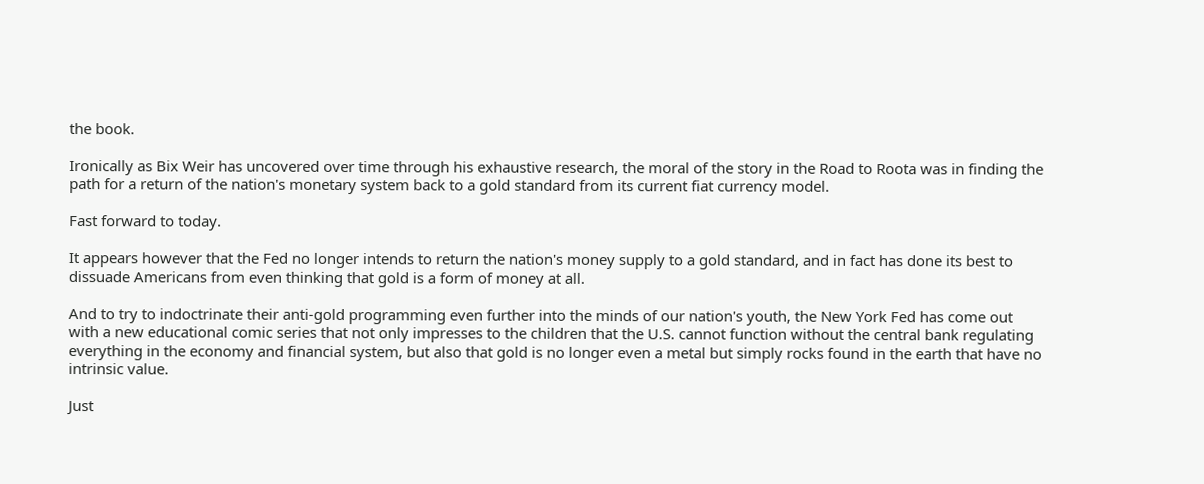the book.

Ironically as Bix Weir has uncovered over time through his exhaustive research, the moral of the story in the Road to Roota was in finding the path for a return of the nation's monetary system back to a gold standard from its current fiat currency model.

Fast forward to today.

It appears however that the Fed no longer intends to return the nation's money supply to a gold standard, and in fact has done its best to dissuade Americans from even thinking that gold is a form of money at all.

And to try to indoctrinate their anti-gold programming even further into the minds of our nation's youth, the New York Fed has come out with a new educational comic series that not only impresses to the children that the U.S. cannot function without the central bank regulating everything in the economy and financial system, but also that gold is no longer even a metal but simply rocks found in the earth that have no intrinsic value.

Just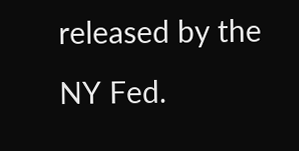released by the NY Fed.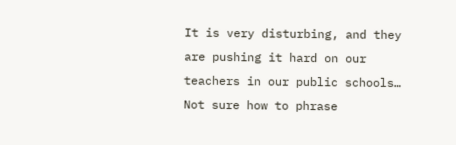It is very disturbing, and they are pushing it hard on our teachers in our public schools…
Not sure how to phrase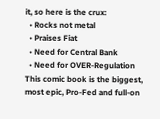it, so here is the crux:
  • Rocks not metal
  • Praises Fiat
  • Need for Central Bank
  • Need for OVER-Regulation
This comic book is the biggest, most epic, Pro-Fed and full-on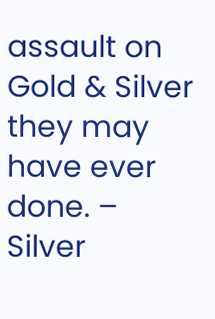assault on Gold & Silver they may have ever done. – Silver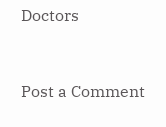Doctors


Post a Comment